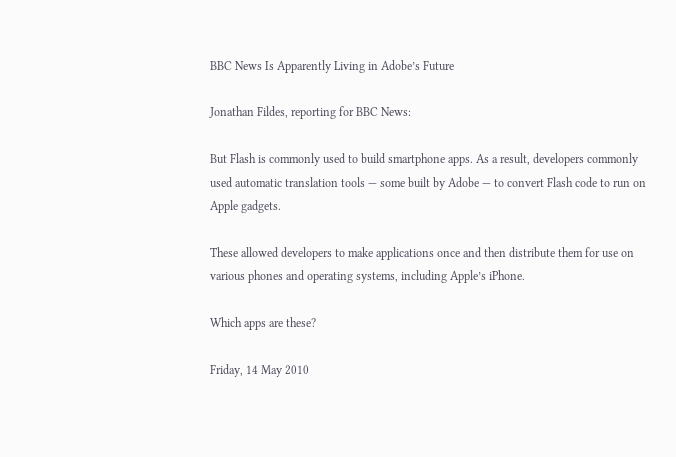BBC News Is Apparently Living in Adobe’s Future

Jonathan Fildes, reporting for BBC News:

But Flash is commonly used to build smartphone apps. As a result, developers commonly used automatic translation tools — some built by Adobe — to convert Flash code to run on Apple gadgets.

These allowed developers to make applications once and then distribute them for use on various phones and operating systems, including Apple’s iPhone.

Which apps are these?

Friday, 14 May 2010